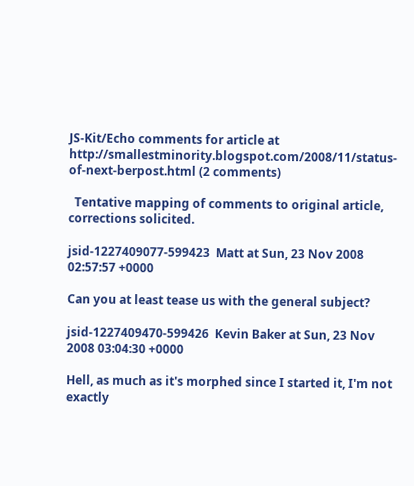JS-Kit/Echo comments for article at http://smallestminority.blogspot.com/2008/11/status-of-next-berpost.html (2 comments)

  Tentative mapping of comments to original article, corrections solicited.

jsid-1227409077-599423  Matt at Sun, 23 Nov 2008 02:57:57 +0000

Can you at least tease us with the general subject?

jsid-1227409470-599426  Kevin Baker at Sun, 23 Nov 2008 03:04:30 +0000

Hell, as much as it's morphed since I started it, I'm not exactly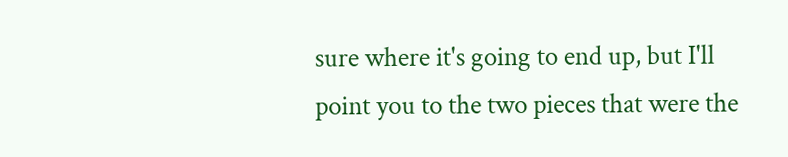sure where it's going to end up, but I'll point you to the two pieces that were the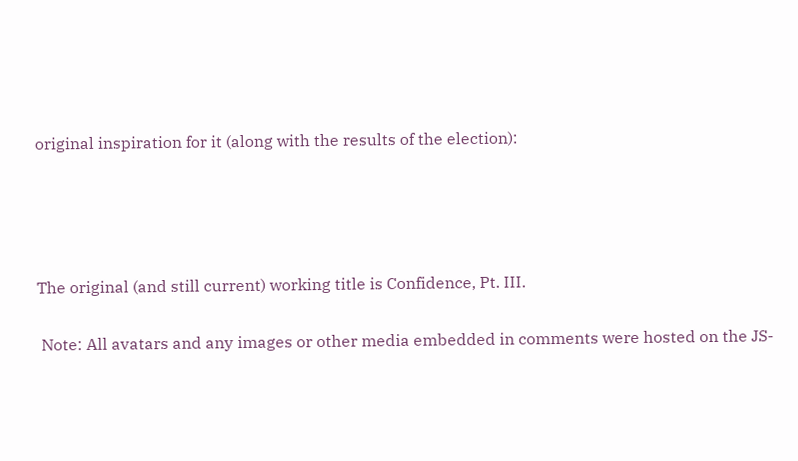original inspiration for it (along with the results of the election):




The original (and still current) working title is Confidence, Pt. III.

 Note: All avatars and any images or other media embedded in comments were hosted on the JS-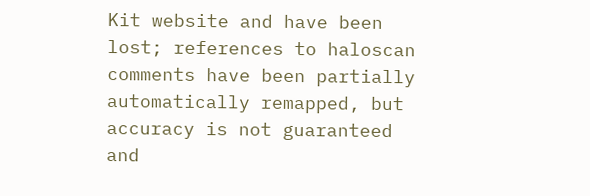Kit website and have been lost; references to haloscan comments have been partially automatically remapped, but accuracy is not guaranteed and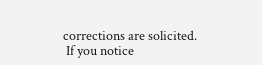corrections are solicited.
 If you notice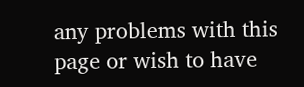any problems with this page or wish to have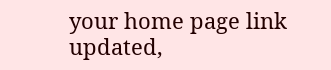your home page link updated,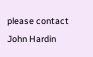please contact John Hardin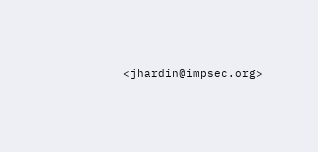<jhardin@impsec.org>